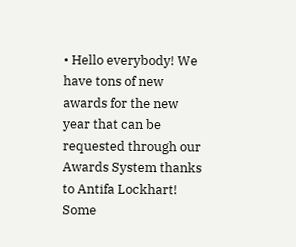• Hello everybody! We have tons of new awards for the new year that can be requested through our Awards System thanks to Antifa Lockhart! Some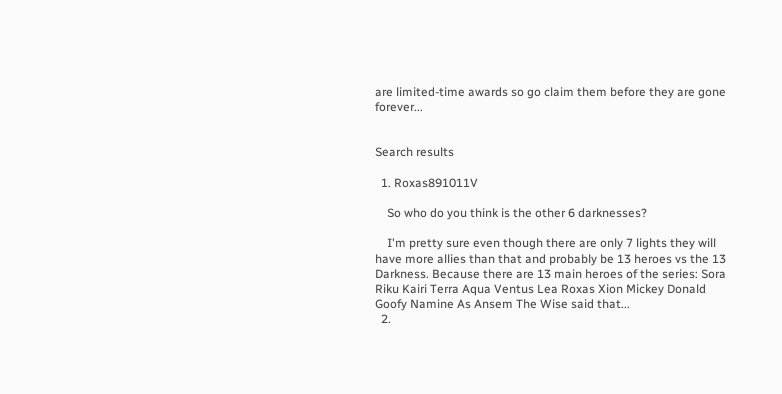are limited-time awards so go claim them before they are gone forever...


Search results

  1. Roxas891011V

    So who do you think is the other 6 darknesses?

    I'm pretty sure even though there are only 7 lights they will have more allies than that and probably be 13 heroes vs the 13 Darkness. Because there are 13 main heroes of the series: Sora Riku Kairi Terra Aqua Ventus Lea Roxas Xion Mickey Donald Goofy Namine As Ansem The Wise said that...
  2.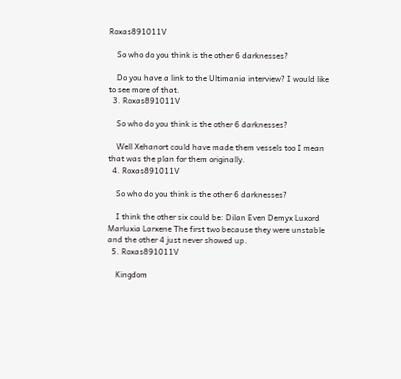Roxas891011V

    So who do you think is the other 6 darknesses?

    Do you have a link to the Ultimania interview? I would like to see more of that.
  3. Roxas891011V

    So who do you think is the other 6 darknesses?

    Well Xehanort could have made them vessels too I mean that was the plan for them originally.
  4. Roxas891011V

    So who do you think is the other 6 darknesses?

    I think the other six could be: Dilan Even Demyx Luxord Marluxia Larxene The first two because they were unstable and the other 4 just never showed up.
  5. Roxas891011V

    Kingdom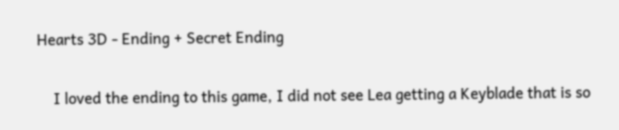Hearts 3D - Ending + Secret Ending

    I loved the ending to this game, I did not see Lea getting a Keyblade that is so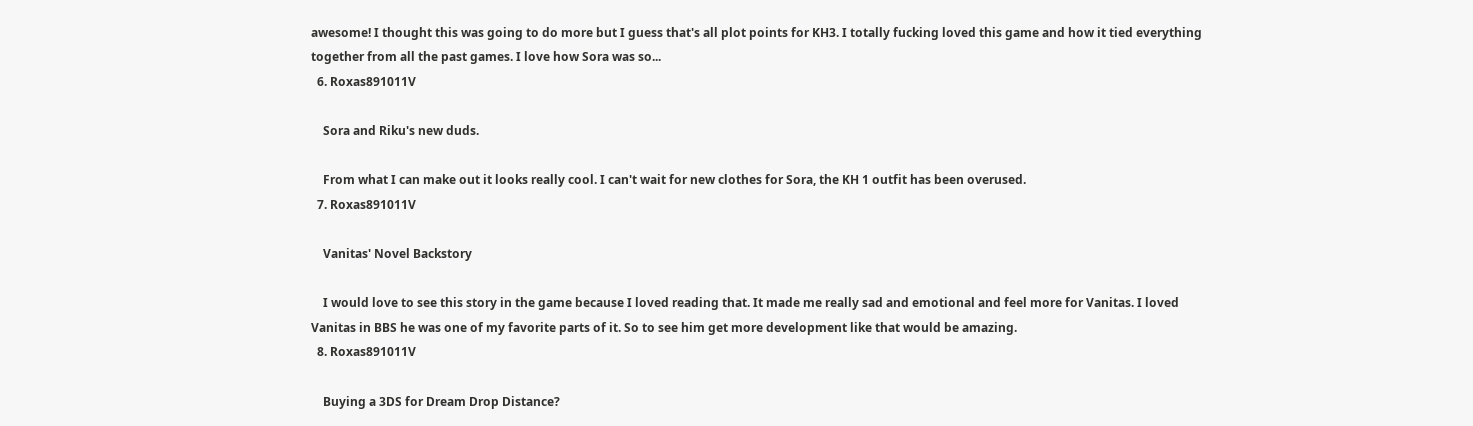awesome! I thought this was going to do more but I guess that's all plot points for KH3. I totally fucking loved this game and how it tied everything together from all the past games. I love how Sora was so...
  6. Roxas891011V

    Sora and Riku's new duds.

    From what I can make out it looks really cool. I can't wait for new clothes for Sora, the KH 1 outfit has been overused.
  7. Roxas891011V

    Vanitas' Novel Backstory

    I would love to see this story in the game because I loved reading that. It made me really sad and emotional and feel more for Vanitas. I loved Vanitas in BBS he was one of my favorite parts of it. So to see him get more development like that would be amazing.
  8. Roxas891011V

    Buying a 3DS for Dream Drop Distance?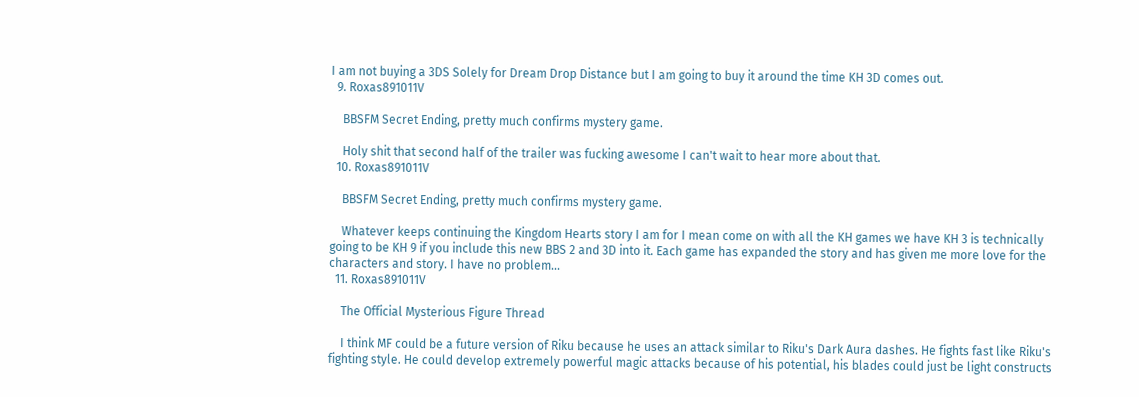I am not buying a 3DS Solely for Dream Drop Distance but I am going to buy it around the time KH 3D comes out.
  9. Roxas891011V

    BBSFM Secret Ending, pretty much confirms mystery game.

    Holy shit that second half of the trailer was fucking awesome I can't wait to hear more about that.
  10. Roxas891011V

    BBSFM Secret Ending, pretty much confirms mystery game.

    Whatever keeps continuing the Kingdom Hearts story I am for I mean come on with all the KH games we have KH 3 is technically going to be KH 9 if you include this new BBS 2 and 3D into it. Each game has expanded the story and has given me more love for the characters and story. I have no problem...
  11. Roxas891011V

    The Official Mysterious Figure Thread

    I think MF could be a future version of Riku because he uses an attack similar to Riku's Dark Aura dashes. He fights fast like Riku's fighting style. He could develop extremely powerful magic attacks because of his potential, his blades could just be light constructs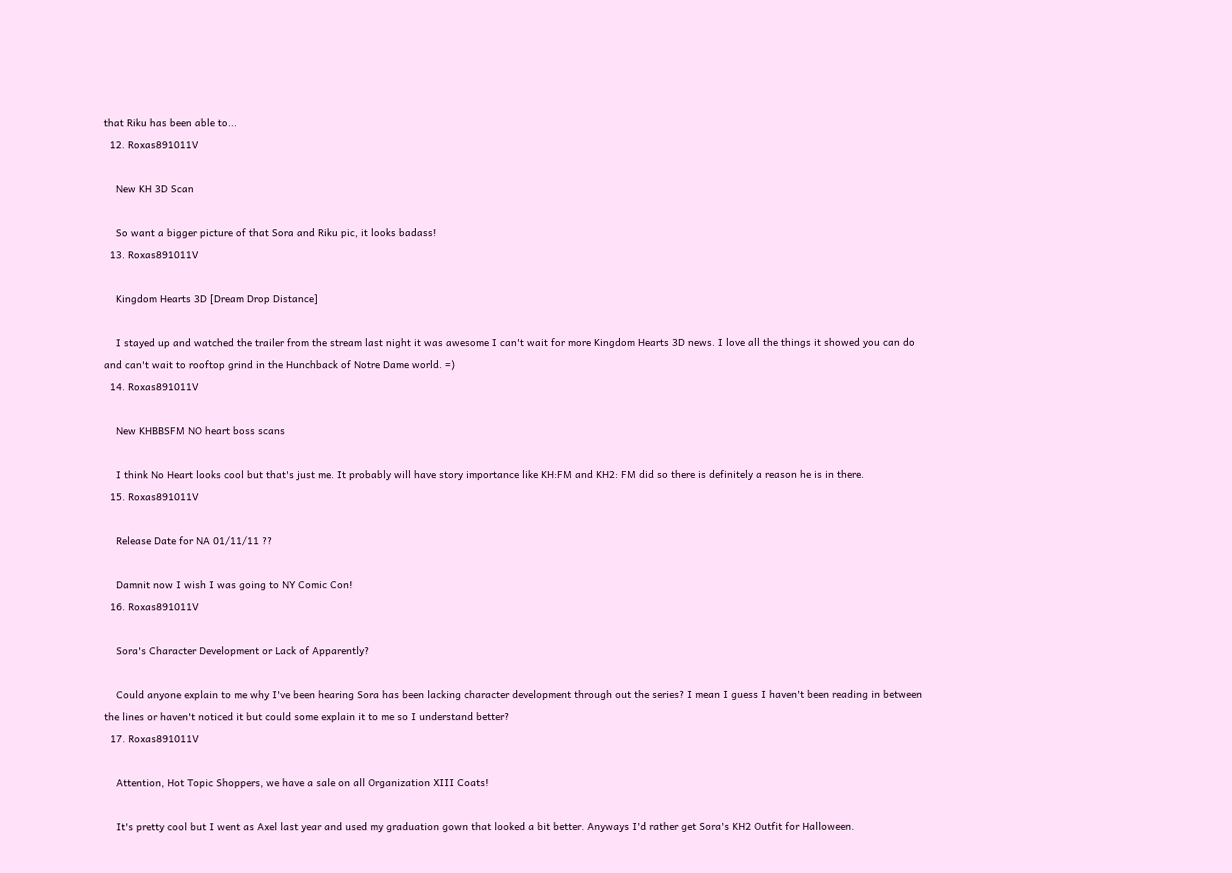that Riku has been able to...
  12. Roxas891011V

    New KH 3D Scan

    So want a bigger picture of that Sora and Riku pic, it looks badass!
  13. Roxas891011V

    Kingdom Hearts 3D [Dream Drop Distance]

    I stayed up and watched the trailer from the stream last night it was awesome I can't wait for more Kingdom Hearts 3D news. I love all the things it showed you can do and can't wait to rooftop grind in the Hunchback of Notre Dame world. =)
  14. Roxas891011V

    New KHBBSFM NO heart boss scans

    I think No Heart looks cool but that's just me. It probably will have story importance like KH:FM and KH2: FM did so there is definitely a reason he is in there.
  15. Roxas891011V

    Release Date for NA 01/11/11 ??

    Damnit now I wish I was going to NY Comic Con!
  16. Roxas891011V

    Sora's Character Development or Lack of Apparently?

    Could anyone explain to me why I've been hearing Sora has been lacking character development through out the series? I mean I guess I haven't been reading in between the lines or haven't noticed it but could some explain it to me so I understand better?
  17. Roxas891011V

    Attention, Hot Topic Shoppers, we have a sale on all Organization XIII Coats!

    It's pretty cool but I went as Axel last year and used my graduation gown that looked a bit better. Anyways I'd rather get Sora's KH2 Outfit for Halloween.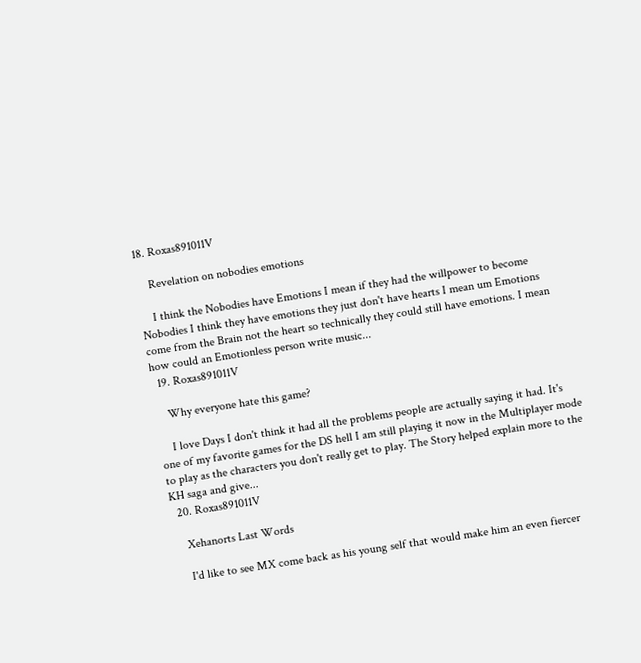18. Roxas891011V

    Revelation on nobodies emotions

    I think the Nobodies have Emotions I mean if they had the willpower to become Nobodies I think they have emotions they just don't have hearts I mean um Emotions come from the Brain not the heart so technically they could still have emotions. I mean how could an Emotionless person write music...
  19. Roxas891011V

    Why everyone hate this game?

    I love Days I don't think it had all the problems people are actually saying it had. It's one of my favorite games for the DS hell I am still playing it now in the Multiplayer mode to play as the characters you don't really get to play. The Story helped explain more to the KH saga and give...
  20. Roxas891011V

    Xehanorts Last Words

    I'd like to see MX come back as his young self that would make him an even fiercer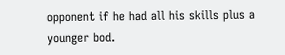opponent if he had all his skills plus a younger bod.